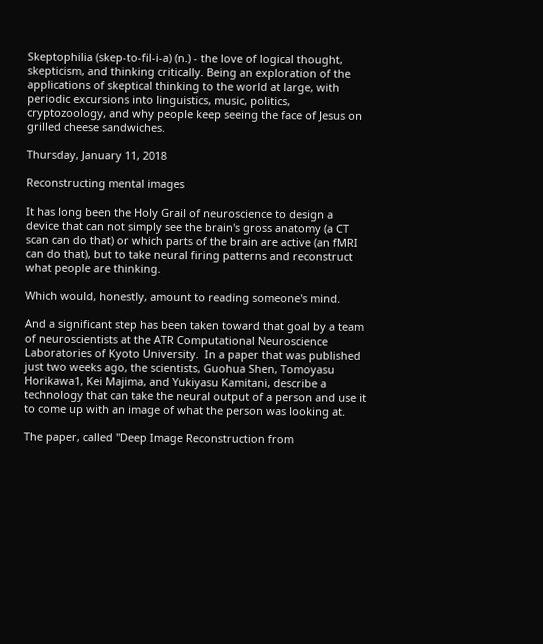Skeptophilia (skep-to-fil-i-a) (n.) - the love of logical thought, skepticism, and thinking critically. Being an exploration of the applications of skeptical thinking to the world at large, with periodic excursions into linguistics, music, politics, cryptozoology, and why people keep seeing the face of Jesus on grilled cheese sandwiches.

Thursday, January 11, 2018

Reconstructing mental images

It has long been the Holy Grail of neuroscience to design a device that can not simply see the brain's gross anatomy (a CT scan can do that) or which parts of the brain are active (an fMRI can do that), but to take neural firing patterns and reconstruct what people are thinking.

Which would, honestly, amount to reading someone's mind.

And a significant step has been taken toward that goal by a team of neuroscientists at the ATR Computational Neuroscience Laboratories of Kyoto University.  In a paper that was published just two weeks ago, the scientists, Guohua Shen, Tomoyasu Horikawa1, Kei Majima, and Yukiyasu Kamitani, describe a technology that can take the neural output of a person and use it to come up with an image of what the person was looking at.

The paper, called "Deep Image Reconstruction from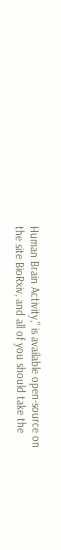Human Brain Activity," is available open-source on the site BioRxiv, and all of you should take the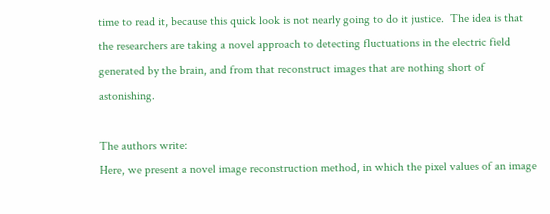time to read it, because this quick look is not nearly going to do it justice.  The idea is that the researchers are taking a novel approach to detecting fluctuations in the electric field generated by the brain, and from that reconstruct images that are nothing short of astonishing.

The authors write:
Here, we present a novel image reconstruction method, in which the pixel values of an image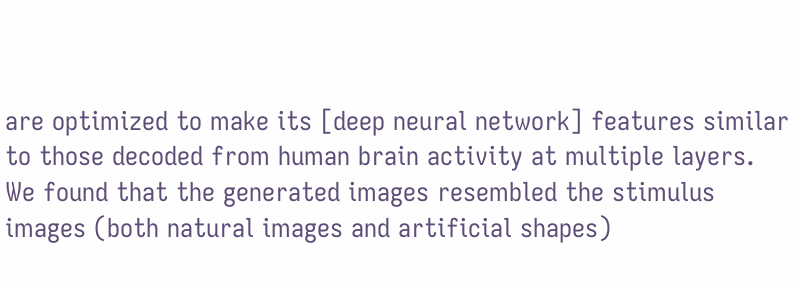are optimized to make its [deep neural network] features similar to those decoded from human brain activity at multiple layers.  We found that the generated images resembled the stimulus images (both natural images and artificial shapes)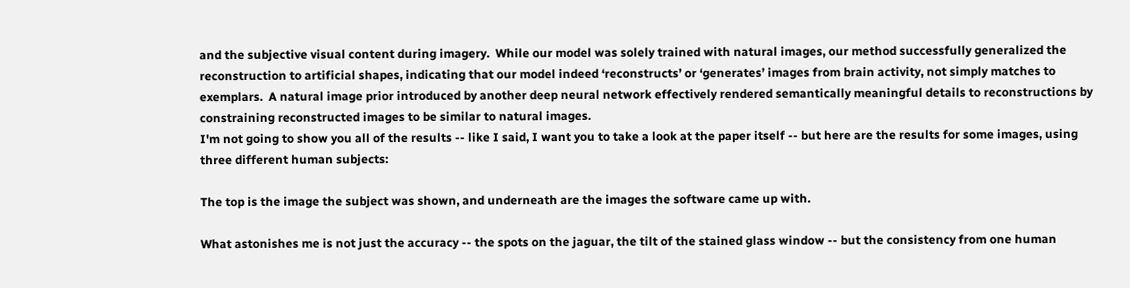and the subjective visual content during imagery.  While our model was solely trained with natural images, our method successfully generalized the reconstruction to artificial shapes, indicating that our model indeed ‘reconstructs’ or ‘generates’ images from brain activity, not simply matches to exemplars.  A natural image prior introduced by another deep neural network effectively rendered semantically meaningful details to reconstructions by constraining reconstructed images to be similar to natural images.
I'm not going to show you all of the results -- like I said, I want you to take a look at the paper itself -- but here are the results for some images, using three different human subjects:

The top is the image the subject was shown, and underneath are the images the software came up with.

What astonishes me is not just the accuracy -- the spots on the jaguar, the tilt of the stained glass window -- but the consistency from one human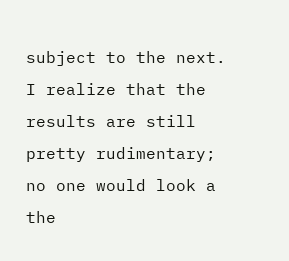subject to the next.  I realize that the results are still pretty rudimentary; no one would look a the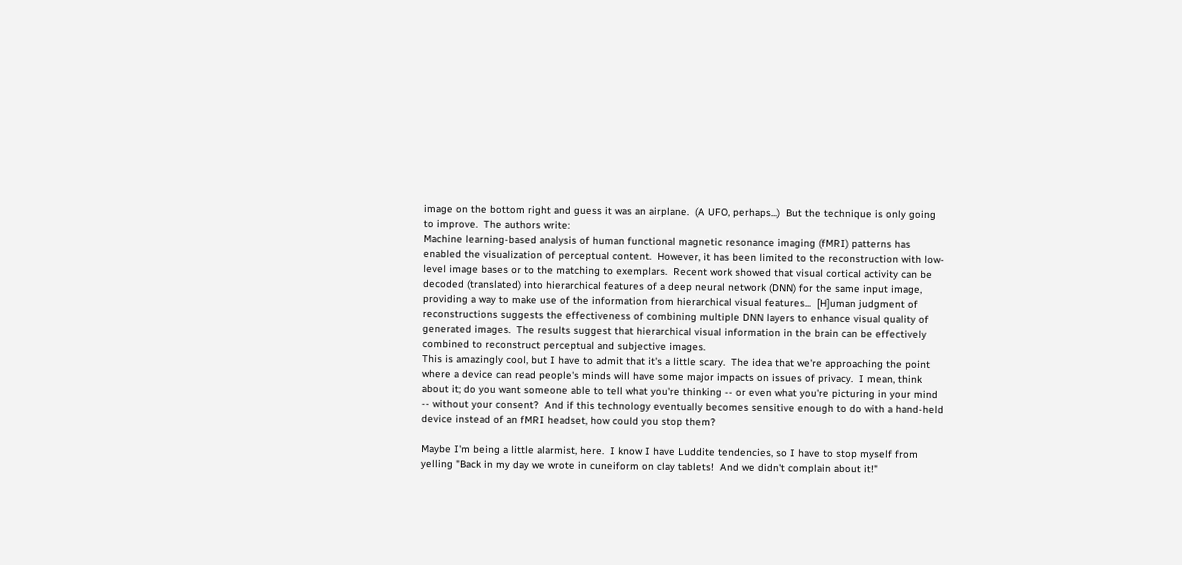image on the bottom right and guess it was an airplane.  (A UFO, perhaps...)  But the technique is only going to improve.  The authors write:
Machine learning-based analysis of human functional magnetic resonance imaging (fMRI) patterns has enabled the visualization of perceptual content.  However, it has been limited to the reconstruction with low-level image bases or to the matching to exemplars.  Recent work showed that visual cortical activity can be decoded (translated) into hierarchical features of a deep neural network (DNN) for the same input image, providing a way to make use of the information from hierarchical visual features...  [H]uman judgment of reconstructions suggests the effectiveness of combining multiple DNN layers to enhance visual quality of generated images.  The results suggest that hierarchical visual information in the brain can be effectively combined to reconstruct perceptual and subjective images.
This is amazingly cool, but I have to admit that it's a little scary.  The idea that we're approaching the point where a device can read people's minds will have some major impacts on issues of privacy.  I mean, think about it; do you want someone able to tell what you're thinking -- or even what you're picturing in your mind -- without your consent?  And if this technology eventually becomes sensitive enough to do with a hand-held device instead of an fMRI headset, how could you stop them?

Maybe I'm being a little alarmist, here.  I know I have Luddite tendencies, so I have to stop myself from yelling "Back in my day we wrote in cuneiform on clay tablets!  And we didn't complain about it!"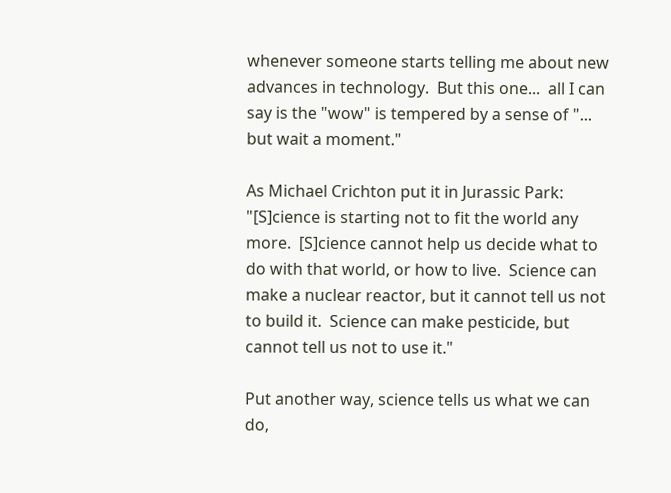whenever someone starts telling me about new advances in technology.  But this one...  all I can say is the "wow" is tempered by a sense of "... but wait a moment."

As Michael Crichton put it in Jurassic Park: "[S]cience is starting not to fit the world any more.  [S]cience cannot help us decide what to do with that world, or how to live.  Science can make a nuclear reactor, but it cannot tell us not to build it.  Science can make pesticide, but cannot tell us not to use it."

Put another way, science tells us what we can do,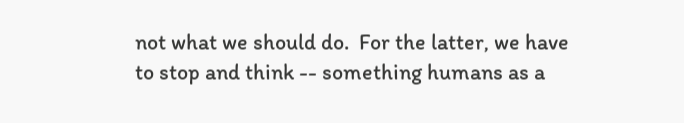not what we should do.  For the latter, we have to stop and think -- something humans as a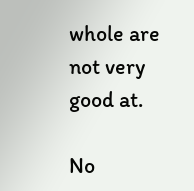whole are not very good at.

No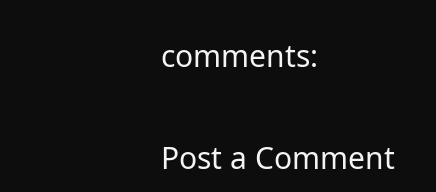comments:

Post a Comment